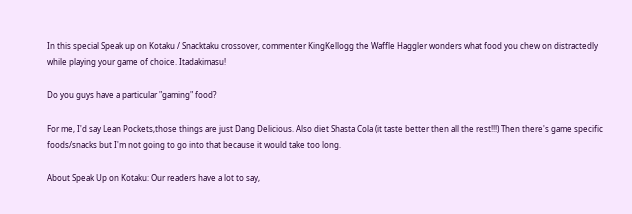In this special Speak up on Kotaku / Snacktaku crossover, commenter KingKellogg the Waffle Haggler wonders what food you chew on distractedly while playing your game of choice. Itadakimasu!

Do you guys have a particular "gaming" food?

For me, I'd say Lean Pockets,those things are just Dang Delicious. Also diet Shasta Cola (it taste better then all the rest!!!) Then there's game specific foods/snacks but I'm not going to go into that because it would take too long.

About Speak Up on Kotaku: Our readers have a lot to say,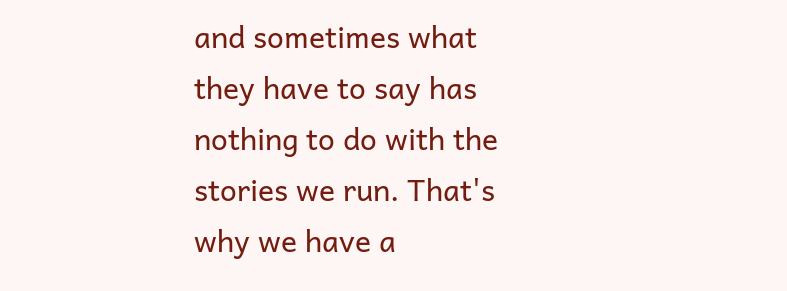and sometimes what they have to say has nothing to do with the stories we run. That's why we have a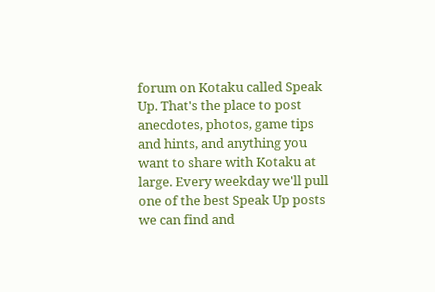forum on Kotaku called Speak Up. That's the place to post anecdotes, photos, game tips and hints, and anything you want to share with Kotaku at large. Every weekday we'll pull one of the best Speak Up posts we can find and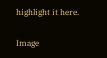highlight it here.

Image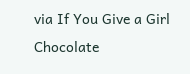via If You Give a Girl Chocolate